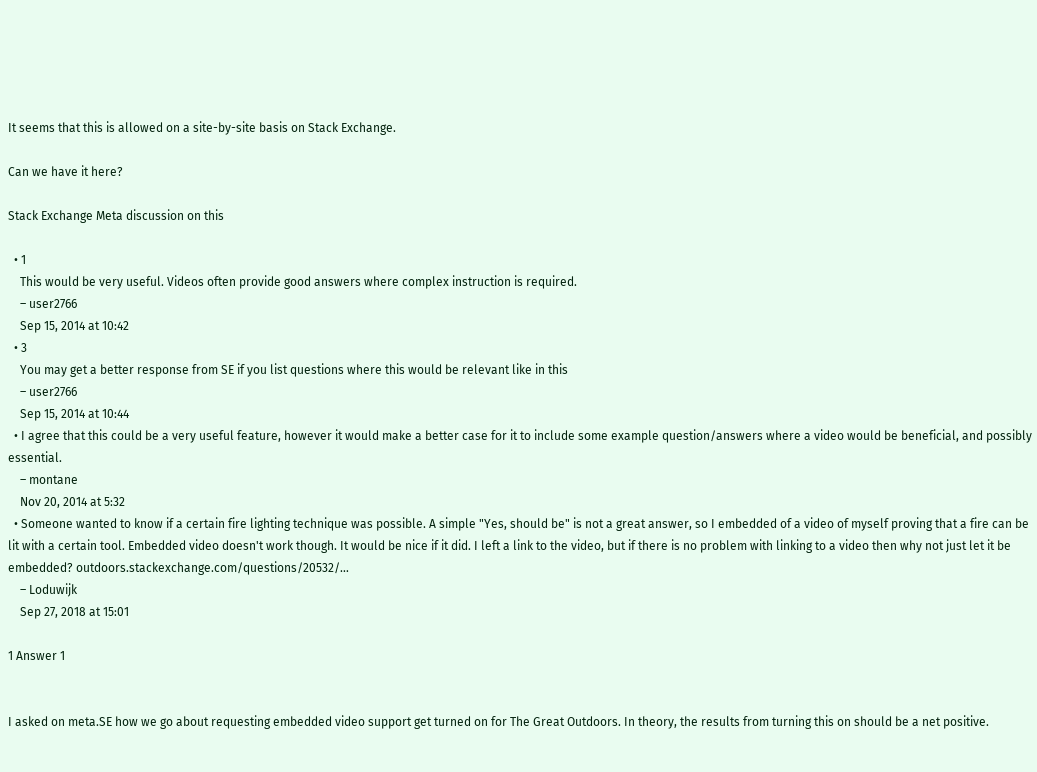It seems that this is allowed on a site-by-site basis on Stack Exchange.

Can we have it here?

Stack Exchange Meta discussion on this

  • 1
    This would be very useful. Videos often provide good answers where complex instruction is required.
    – user2766
    Sep 15, 2014 at 10:42
  • 3
    You may get a better response from SE if you list questions where this would be relevant like in this
    – user2766
    Sep 15, 2014 at 10:44
  • I agree that this could be a very useful feature, however it would make a better case for it to include some example question/answers where a video would be beneficial, and possibly essential.
    – montane
    Nov 20, 2014 at 5:32
  • Someone wanted to know if a certain fire lighting technique was possible. A simple "Yes, should be" is not a great answer, so I embedded of a video of myself proving that a fire can be lit with a certain tool. Embedded video doesn't work though. It would be nice if it did. I left a link to the video, but if there is no problem with linking to a video then why not just let it be embedded? outdoors.stackexchange.com/questions/20532/…
    – Loduwijk
    Sep 27, 2018 at 15:01

1 Answer 1


I asked on meta.SE how we go about requesting embedded video support get turned on for The Great Outdoors. In theory, the results from turning this on should be a net positive.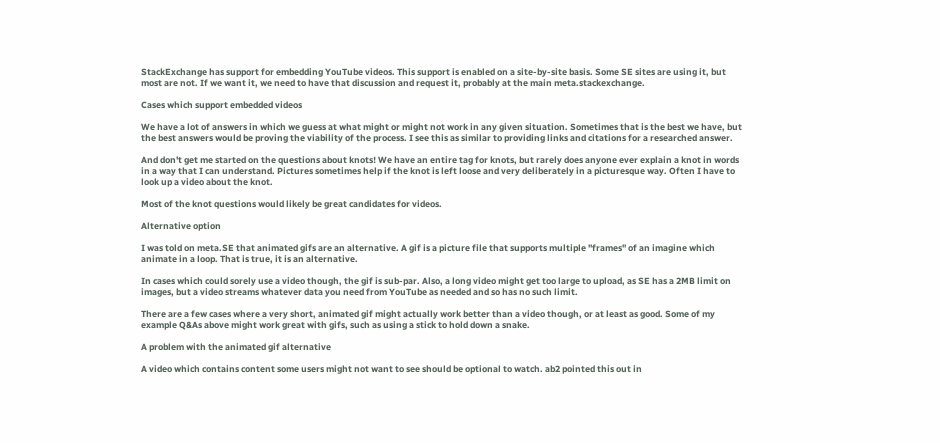StackExchange has support for embedding YouTube videos. This support is enabled on a site-by-site basis. Some SE sites are using it, but most are not. If we want it, we need to have that discussion and request it, probably at the main meta.stackexchange.

Cases which support embedded videos

We have a lot of answers in which we guess at what might or might not work in any given situation. Sometimes that is the best we have, but the best answers would be proving the viability of the process. I see this as similar to providing links and citations for a researched answer.

And don't get me started on the questions about knots! We have an entire tag for knots, but rarely does anyone ever explain a knot in words in a way that I can understand. Pictures sometimes help if the knot is left loose and very deliberately in a picturesque way. Often I have to look up a video about the knot.

Most of the knot questions would likely be great candidates for videos.

Alternative option

I was told on meta.SE that animated gifs are an alternative. A gif is a picture file that supports multiple "frames" of an imagine which animate in a loop. That is true, it is an alternative.

In cases which could sorely use a video though, the gif is sub-par. Also, a long video might get too large to upload, as SE has a 2MB limit on images, but a video streams whatever data you need from YouTube as needed and so has no such limit.

There are a few cases where a very short, animated gif might actually work better than a video though, or at least as good. Some of my example Q&As above might work great with gifs, such as using a stick to hold down a snake.

A problem with the animated gif alternative

A video which contains content some users might not want to see should be optional to watch. ab2 pointed this out in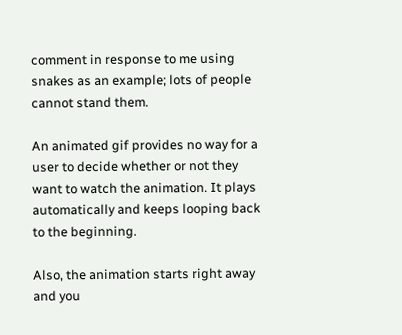comment in response to me using snakes as an example; lots of people cannot stand them.

An animated gif provides no way for a user to decide whether or not they want to watch the animation. It plays automatically and keeps looping back to the beginning.

Also, the animation starts right away and you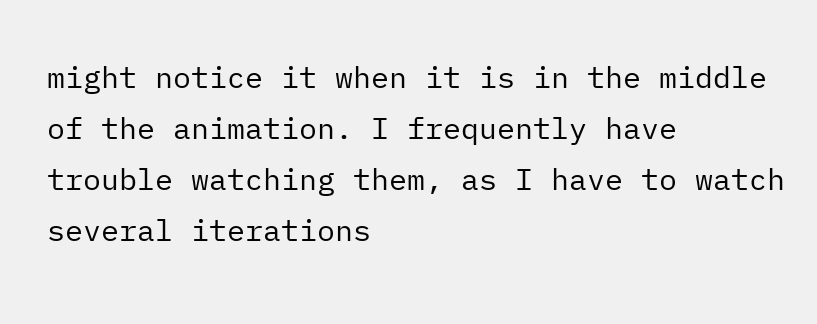might notice it when it is in the middle of the animation. I frequently have trouble watching them, as I have to watch several iterations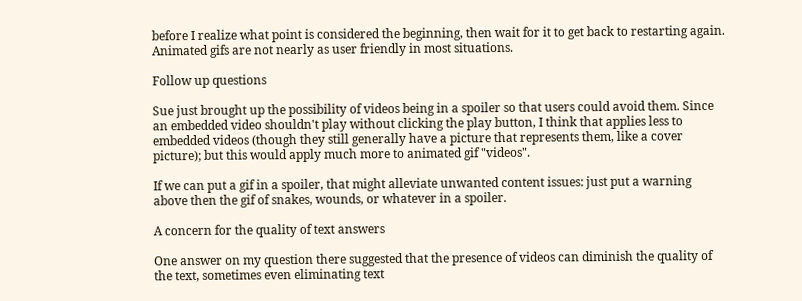before I realize what point is considered the beginning, then wait for it to get back to restarting again. Animated gifs are not nearly as user friendly in most situations.

Follow up questions

Sue just brought up the possibility of videos being in a spoiler so that users could avoid them. Since an embedded video shouldn't play without clicking the play button, I think that applies less to embedded videos (though they still generally have a picture that represents them, like a cover picture); but this would apply much more to animated gif "videos".

If we can put a gif in a spoiler, that might alleviate unwanted content issues: just put a warning above then the gif of snakes, wounds, or whatever in a spoiler.

A concern for the quality of text answers

One answer on my question there suggested that the presence of videos can diminish the quality of the text, sometimes even eliminating text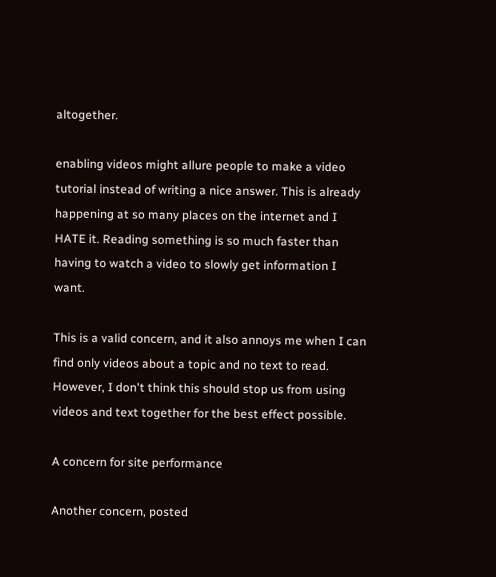altogether.

enabling videos might allure people to make a video tutorial instead of writing a nice answer. This is already happening at so many places on the internet and I HATE it. Reading something is so much faster than having to watch a video to slowly get information I want.

This is a valid concern, and it also annoys me when I can find only videos about a topic and no text to read. However, I don't think this should stop us from using videos and text together for the best effect possible.

A concern for site performance

Another concern, posted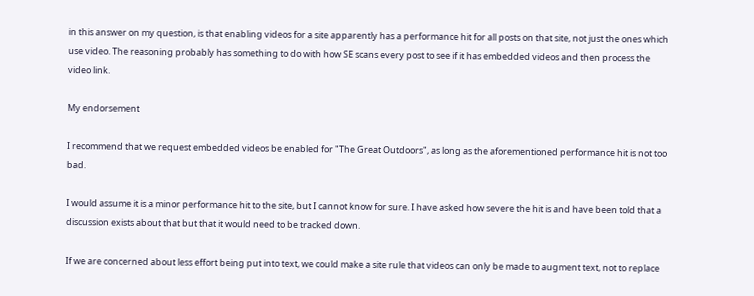in this answer on my question, is that enabling videos for a site apparently has a performance hit for all posts on that site, not just the ones which use video. The reasoning probably has something to do with how SE scans every post to see if it has embedded videos and then process the video link.

My endorsement

I recommend that we request embedded videos be enabled for "The Great Outdoors", as long as the aforementioned performance hit is not too bad.

I would assume it is a minor performance hit to the site, but I cannot know for sure. I have asked how severe the hit is and have been told that a discussion exists about that but that it would need to be tracked down.

If we are concerned about less effort being put into text, we could make a site rule that videos can only be made to augment text, not to replace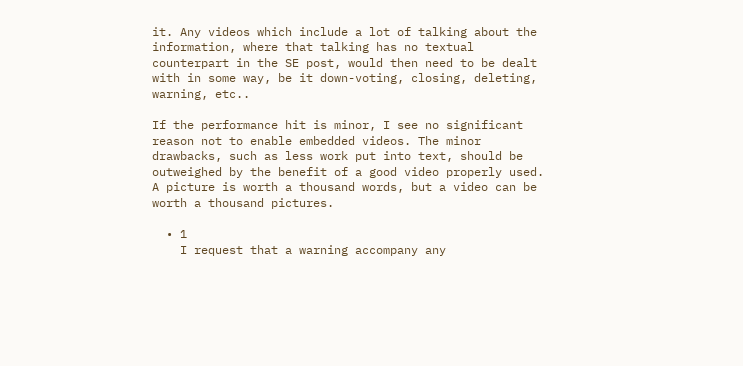it. Any videos which include a lot of talking about the information, where that talking has no textual counterpart in the SE post, would then need to be dealt with in some way, be it down-voting, closing, deleting, warning, etc..

If the performance hit is minor, I see no significant reason not to enable embedded videos. The minor drawbacks, such as less work put into text, should be outweighed by the benefit of a good video properly used. A picture is worth a thousand words, but a video can be worth a thousand pictures.

  • 1
    I request that a warning accompany any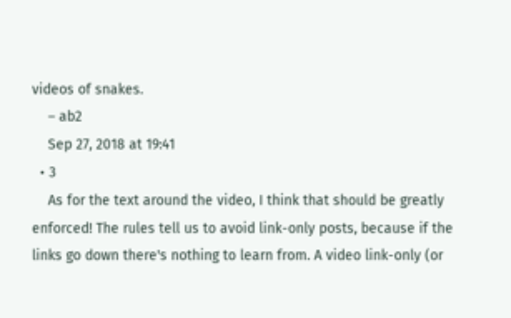videos of snakes.
    – ab2
    Sep 27, 2018 at 19:41
  • 3
    As for the text around the video, I think that should be greatly enforced! The rules tell us to avoid link-only posts, because if the links go down there's nothing to learn from. A video link-only (or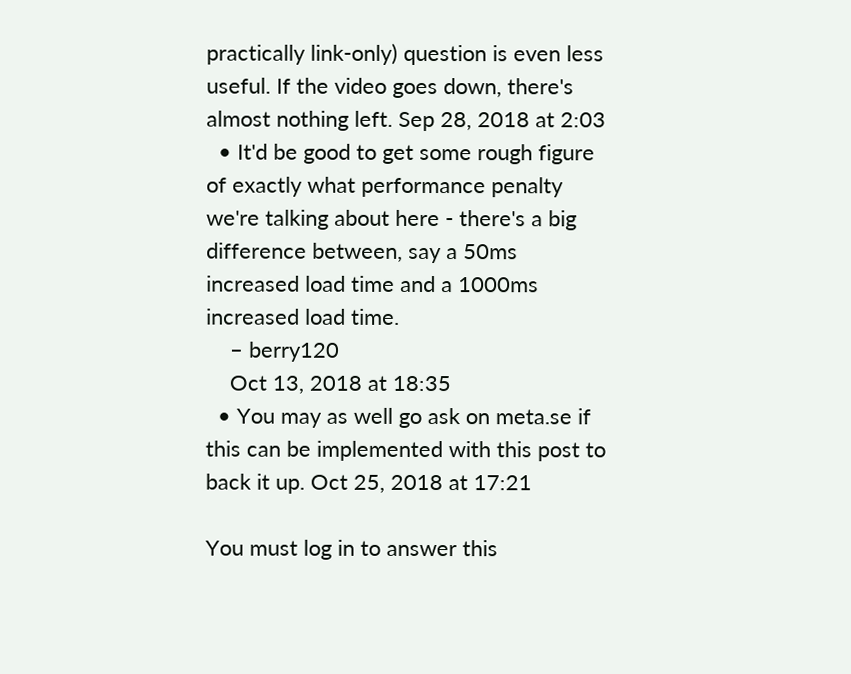practically link-only) question is even less useful. If the video goes down, there's almost nothing left. Sep 28, 2018 at 2:03
  • It'd be good to get some rough figure of exactly what performance penalty we're talking about here - there's a big difference between, say a 50ms increased load time and a 1000ms increased load time.
    – berry120
    Oct 13, 2018 at 18:35
  • You may as well go ask on meta.se if this can be implemented with this post to back it up. Oct 25, 2018 at 17:21

You must log in to answer this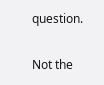question.

Not the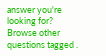answer you're looking for? Browse other questions tagged .